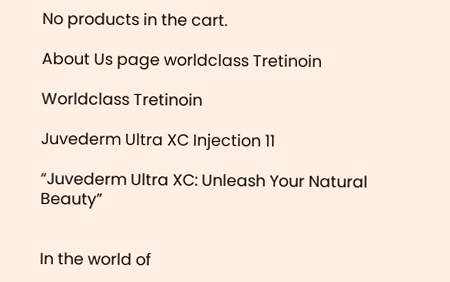No products in the cart.

About Us page worldclass Tretinoin

Worldclass Tretinoin

Juvederm Ultra XC Injection 11

“Juvederm Ultra XC: Unleash Your Natural Beauty”


In the world of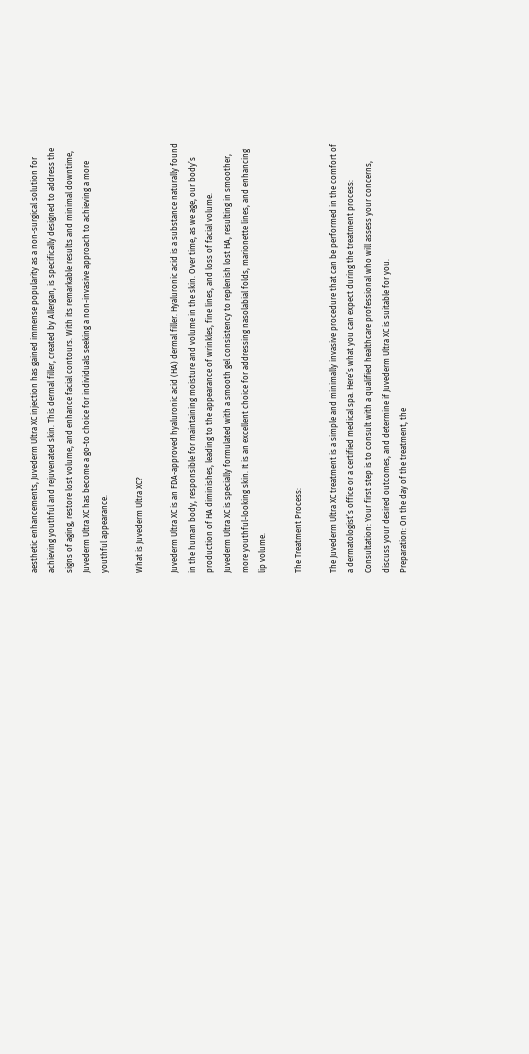aesthetic enhancements, Juvederm Ultra XC injection has gained immense popularity as a non-surgical solution for achieving youthful and rejuvenated skin. This dermal filler, created by Allergan, is specifically designed to address the signs of aging, restore lost volume, and enhance facial contours. With its remarkable results and minimal downtime, Juvederm Ultra XC has become a go-to choice for individuals seeking a non-invasive approach to achieving a more youthful appearance.

What is Juvederm Ultra XC?

Juvederm Ultra XC is an FDA-approved hyaluronic acid (HA) dermal filler. Hyaluronic acid is a substance naturally found in the human body, responsible for maintaining moisture and volume in the skin. Over time, as we age, our body’s production of HA diminishes, leading to the appearance of wrinkles, fine lines, and loss of facial volume.
Juvederm Ultra XC is specially formulated with a smooth gel consistency to replenish lost HA, resulting in smoother, more youthful-looking skin. It is an excellent choice for addressing nasolabial folds, marionette lines, and enhancing lip volume.

The Treatment Process:

The Juvederm Ultra XC treatment is a simple and minimally invasive procedure that can be performed in the comfort of a dermatologist’s office or a certified medical spa. Here’s what you can expect during the treatment process:
Consultation: Your first step is to consult with a qualified healthcare professional who will assess your concerns, discuss your desired outcomes, and determine if Juvederm Ultra XC is suitable for you.
Preparation: On the day of the treatment, the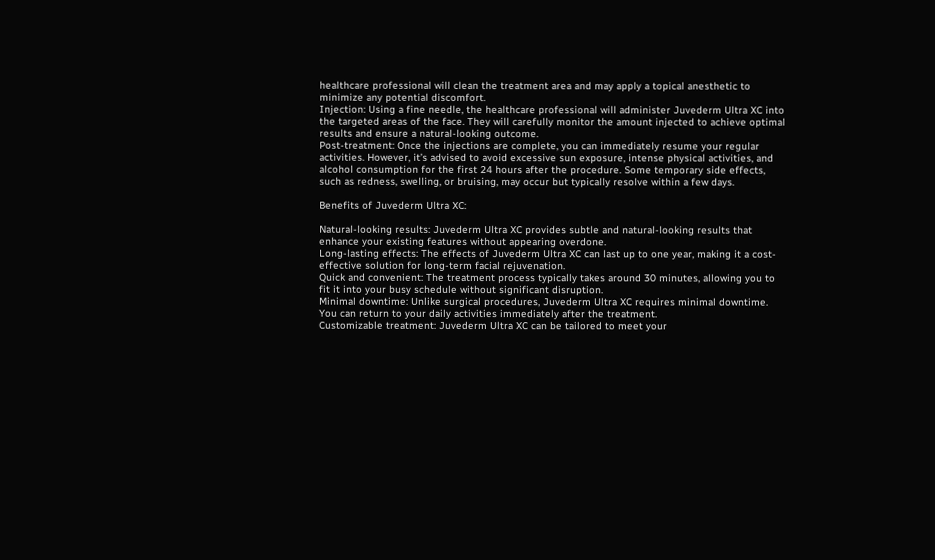healthcare professional will clean the treatment area and may apply a topical anesthetic to minimize any potential discomfort.
Injection: Using a fine needle, the healthcare professional will administer Juvederm Ultra XC into the targeted areas of the face. They will carefully monitor the amount injected to achieve optimal results and ensure a natural-looking outcome.
Post-treatment: Once the injections are complete, you can immediately resume your regular activities. However, it’s advised to avoid excessive sun exposure, intense physical activities, and alcohol consumption for the first 24 hours after the procedure. Some temporary side effects, such as redness, swelling, or bruising, may occur but typically resolve within a few days.

Benefits of Juvederm Ultra XC:

Natural-looking results: Juvederm Ultra XC provides subtle and natural-looking results that enhance your existing features without appearing overdone.
Long-lasting effects: The effects of Juvederm Ultra XC can last up to one year, making it a cost-effective solution for long-term facial rejuvenation.
Quick and convenient: The treatment process typically takes around 30 minutes, allowing you to fit it into your busy schedule without significant disruption.
Minimal downtime: Unlike surgical procedures, Juvederm Ultra XC requires minimal downtime. You can return to your daily activities immediately after the treatment.
Customizable treatment: Juvederm Ultra XC can be tailored to meet your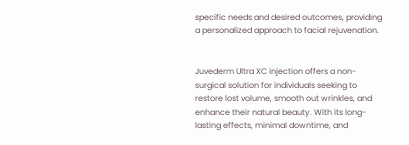specific needs and desired outcomes, providing a personalized approach to facial rejuvenation.


Juvederm Ultra XC injection offers a non-surgical solution for individuals seeking to restore lost volume, smooth out wrinkles, and enhance their natural beauty. With its long-lasting effects, minimal downtime, and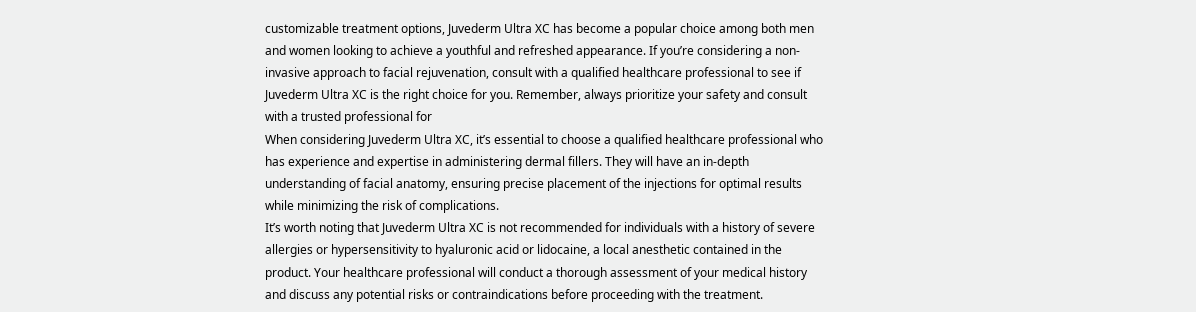customizable treatment options, Juvederm Ultra XC has become a popular choice among both men and women looking to achieve a youthful and refreshed appearance. If you’re considering a non-invasive approach to facial rejuvenation, consult with a qualified healthcare professional to see if Juvederm Ultra XC is the right choice for you. Remember, always prioritize your safety and consult with a trusted professional for
When considering Juvederm Ultra XC, it’s essential to choose a qualified healthcare professional who has experience and expertise in administering dermal fillers. They will have an in-depth understanding of facial anatomy, ensuring precise placement of the injections for optimal results while minimizing the risk of complications.
It’s worth noting that Juvederm Ultra XC is not recommended for individuals with a history of severe allergies or hypersensitivity to hyaluronic acid or lidocaine, a local anesthetic contained in the product. Your healthcare professional will conduct a thorough assessment of your medical history and discuss any potential risks or contraindications before proceeding with the treatment.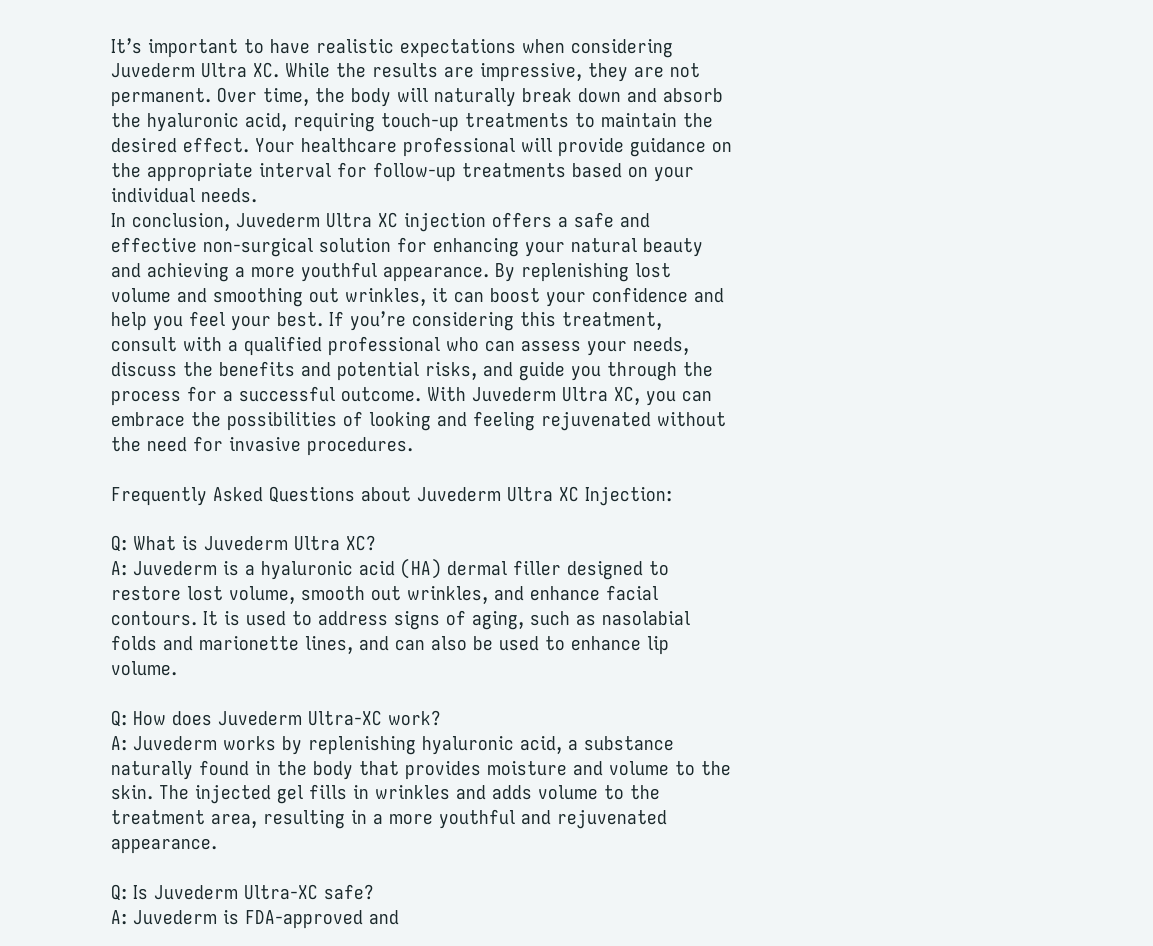It’s important to have realistic expectations when considering Juvederm Ultra XC. While the results are impressive, they are not permanent. Over time, the body will naturally break down and absorb the hyaluronic acid, requiring touch-up treatments to maintain the desired effect. Your healthcare professional will provide guidance on the appropriate interval for follow-up treatments based on your individual needs.
In conclusion, Juvederm Ultra XC injection offers a safe and effective non-surgical solution for enhancing your natural beauty and achieving a more youthful appearance. By replenishing lost volume and smoothing out wrinkles, it can boost your confidence and help you feel your best. If you’re considering this treatment, consult with a qualified professional who can assess your needs, discuss the benefits and potential risks, and guide you through the process for a successful outcome. With Juvederm Ultra XC, you can embrace the possibilities of looking and feeling rejuvenated without the need for invasive procedures.

Frequently Asked Questions about Juvederm Ultra XC Injection:

Q: What is Juvederm Ultra XC?
A: Juvederm is a hyaluronic acid (HA) dermal filler designed to restore lost volume, smooth out wrinkles, and enhance facial contours. It is used to address signs of aging, such as nasolabial folds and marionette lines, and can also be used to enhance lip volume.

Q: How does Juvederm Ultra-XC work?
A: Juvederm works by replenishing hyaluronic acid, a substance naturally found in the body that provides moisture and volume to the skin. The injected gel fills in wrinkles and adds volume to the treatment area, resulting in a more youthful and rejuvenated appearance.

Q: Is Juvederm Ultra-XC safe?
A: Juvederm is FDA-approved and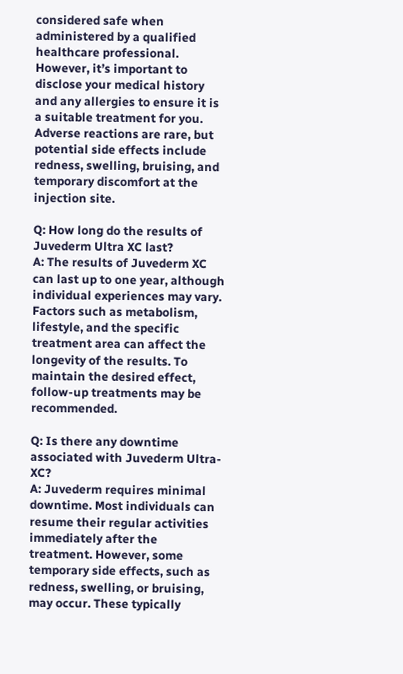considered safe when administered by a qualified healthcare professional. However, it’s important to disclose your medical history and any allergies to ensure it is a suitable treatment for you. Adverse reactions are rare, but potential side effects include redness, swelling, bruising, and temporary discomfort at the injection site.

Q: How long do the results of Juvederm Ultra XC last?
A: The results of Juvederm XC can last up to one year, although individual experiences may vary. Factors such as metabolism, lifestyle, and the specific treatment area can affect the longevity of the results. To maintain the desired effect, follow-up treatments may be recommended.

Q: Is there any downtime associated with Juvederm Ultra-XC?
A: Juvederm requires minimal downtime. Most individuals can resume their regular activities immediately after the treatment. However, some temporary side effects, such as redness, swelling, or bruising, may occur. These typically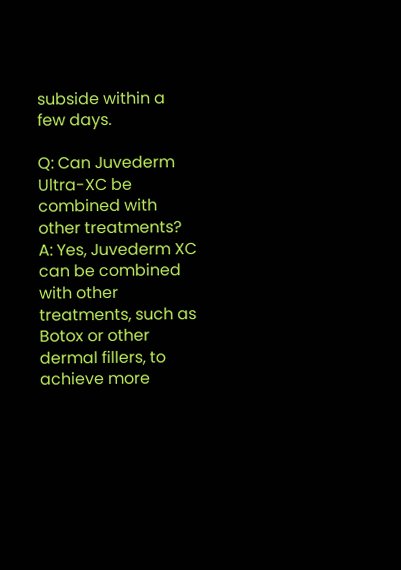subside within a few days.

Q: Can Juvederm Ultra-XC be combined with other treatments?
A: Yes, Juvederm XC can be combined with other treatments, such as Botox or other dermal fillers, to achieve more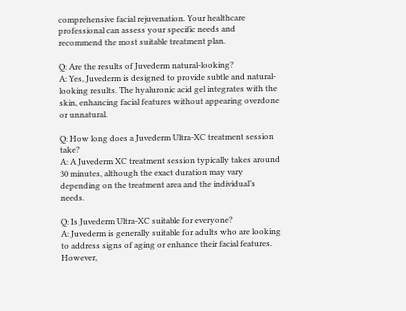comprehensive facial rejuvenation. Your healthcare professional can assess your specific needs and recommend the most suitable treatment plan.

Q: Are the results of Juvederm natural-looking?
A: Yes, Juvederm is designed to provide subtle and natural-looking results. The hyaluronic acid gel integrates with the skin, enhancing facial features without appearing overdone or unnatural.

Q: How long does a Juvederm Ultra-XC treatment session take?
A: A Juvederm XC treatment session typically takes around 30 minutes, although the exact duration may vary depending on the treatment area and the individual’s needs.

Q: Is Juvederm Ultra-XC suitable for everyone?
A: Juvederm is generally suitable for adults who are looking to address signs of aging or enhance their facial features. However,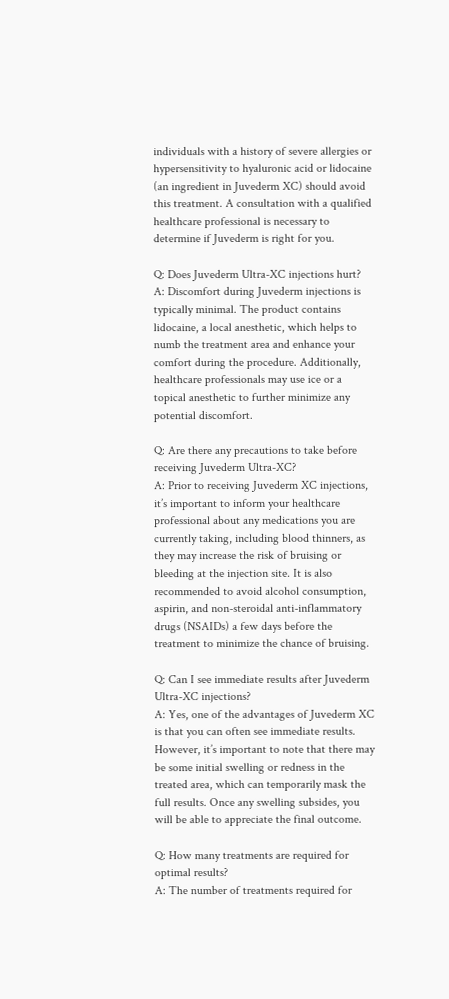individuals with a history of severe allergies or hypersensitivity to hyaluronic acid or lidocaine (an ingredient in Juvederm XC) should avoid this treatment. A consultation with a qualified healthcare professional is necessary to determine if Juvederm is right for you.

Q: Does Juvederm Ultra-XC injections hurt?
A: Discomfort during Juvederm injections is typically minimal. The product contains lidocaine, a local anesthetic, which helps to numb the treatment area and enhance your comfort during the procedure. Additionally, healthcare professionals may use ice or a topical anesthetic to further minimize any potential discomfort.

Q: Are there any precautions to take before receiving Juvederm Ultra-XC?
A: Prior to receiving Juvederm XC injections, it’s important to inform your healthcare professional about any medications you are currently taking, including blood thinners, as they may increase the risk of bruising or bleeding at the injection site. It is also recommended to avoid alcohol consumption, aspirin, and non-steroidal anti-inflammatory drugs (NSAIDs) a few days before the treatment to minimize the chance of bruising.

Q: Can I see immediate results after Juvederm Ultra-XC injections?
A: Yes, one of the advantages of Juvederm XC is that you can often see immediate results. However, it’s important to note that there may be some initial swelling or redness in the treated area, which can temporarily mask the full results. Once any swelling subsides, you will be able to appreciate the final outcome.

Q: How many treatments are required for optimal results?
A: The number of treatments required for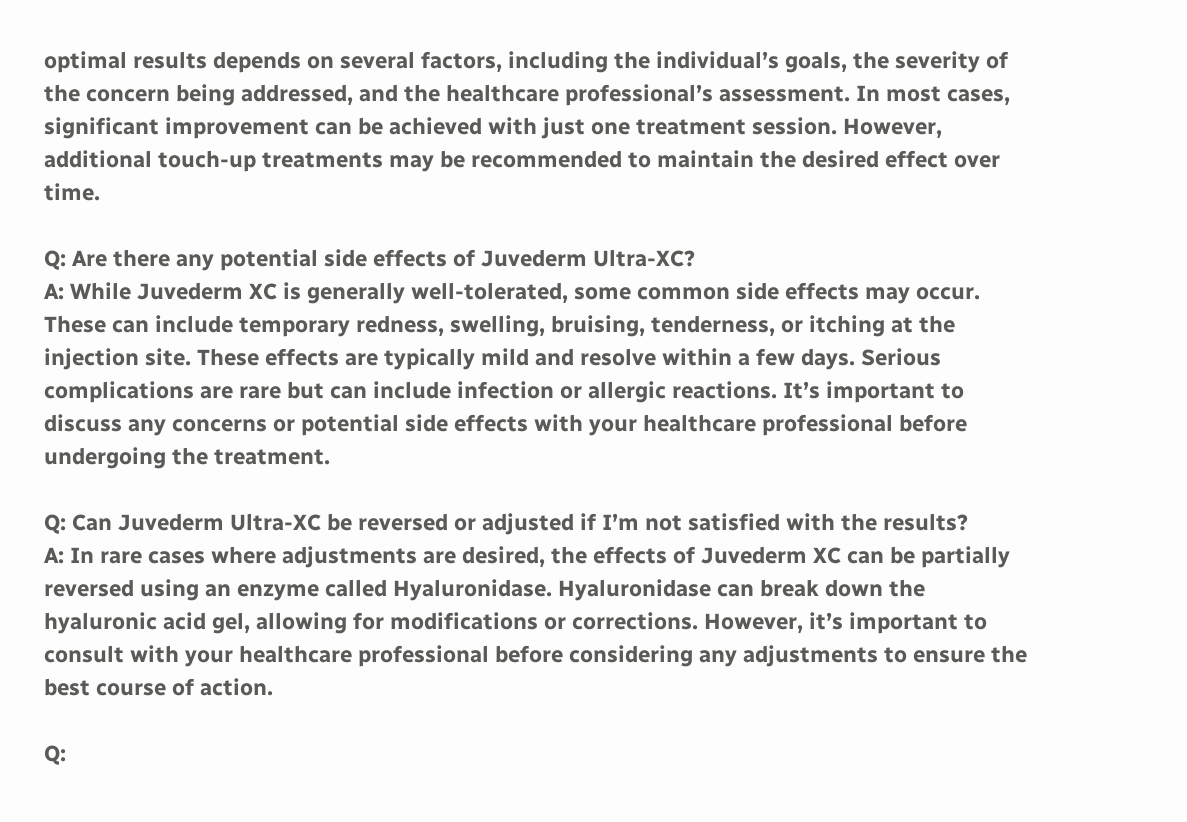optimal results depends on several factors, including the individual’s goals, the severity of the concern being addressed, and the healthcare professional’s assessment. In most cases, significant improvement can be achieved with just one treatment session. However, additional touch-up treatments may be recommended to maintain the desired effect over time.

Q: Are there any potential side effects of Juvederm Ultra-XC?
A: While Juvederm XC is generally well-tolerated, some common side effects may occur. These can include temporary redness, swelling, bruising, tenderness, or itching at the injection site. These effects are typically mild and resolve within a few days. Serious complications are rare but can include infection or allergic reactions. It’s important to discuss any concerns or potential side effects with your healthcare professional before undergoing the treatment.

Q: Can Juvederm Ultra-XC be reversed or adjusted if I’m not satisfied with the results?
A: In rare cases where adjustments are desired, the effects of Juvederm XC can be partially reversed using an enzyme called Hyaluronidase. Hyaluronidase can break down the hyaluronic acid gel, allowing for modifications or corrections. However, it’s important to consult with your healthcare professional before considering any adjustments to ensure the best course of action.

Q: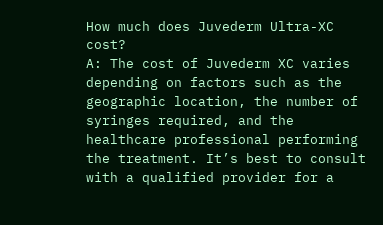How much does Juvederm Ultra-XC cost?
A: The cost of Juvederm XC varies depending on factors such as the geographic location, the number of syringes required, and the healthcare professional performing the treatment. It’s best to consult with a qualified provider for a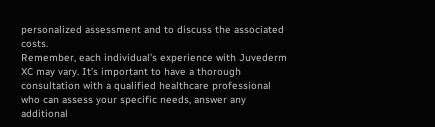personalized assessment and to discuss the associated costs.
Remember, each individual’s experience with Juvederm XC may vary. It’s important to have a thorough consultation with a qualified healthcare professional who can assess your specific needs, answer any additional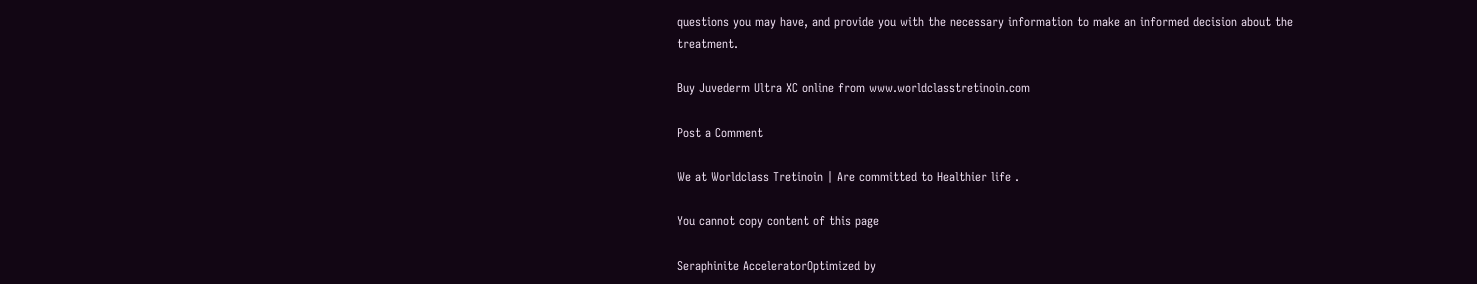questions you may have, and provide you with the necessary information to make an informed decision about the treatment.

Buy Juvederm Ultra XC online from www.worldclasstretinoin.com

Post a Comment

We at Worldclass Tretinoin | Are committed to Healthier life .

You cannot copy content of this page

Seraphinite AcceleratorOptimized by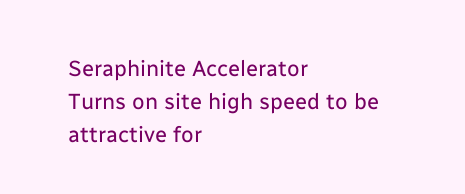Seraphinite Accelerator
Turns on site high speed to be attractive for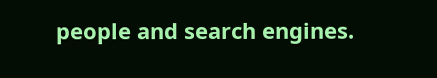people and search engines.